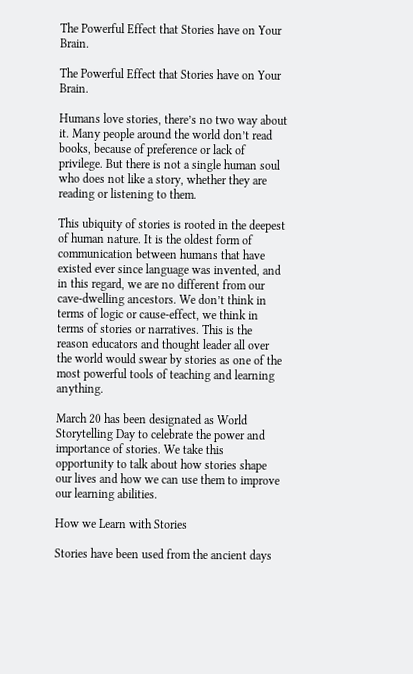The Powerful Effect that Stories have on Your Brain.

The Powerful Effect that Stories have on Your Brain.

Humans love stories, there’s no two way about it. Many people around the world don’t read books, because of preference or lack of privilege. But there is not a single human soul who does not like a story, whether they are reading or listening to them.

This ubiquity of stories is rooted in the deepest of human nature. It is the oldest form of communication between humans that have existed ever since language was invented, and in this regard, we are no different from our cave-dwelling ancestors. We don’t think in terms of logic or cause-effect, we think in terms of stories or narratives. This is the reason educators and thought leader all over the world would swear by stories as one of the most powerful tools of teaching and learning anything.

March 20 has been designated as World Storytelling Day to celebrate the power and importance of stories. We take this opportunity to talk about how stories shape our lives and how we can use them to improve our learning abilities.

How we Learn with Stories

Stories have been used from the ancient days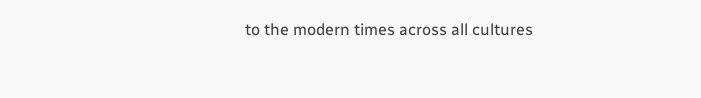to the modern times across all cultures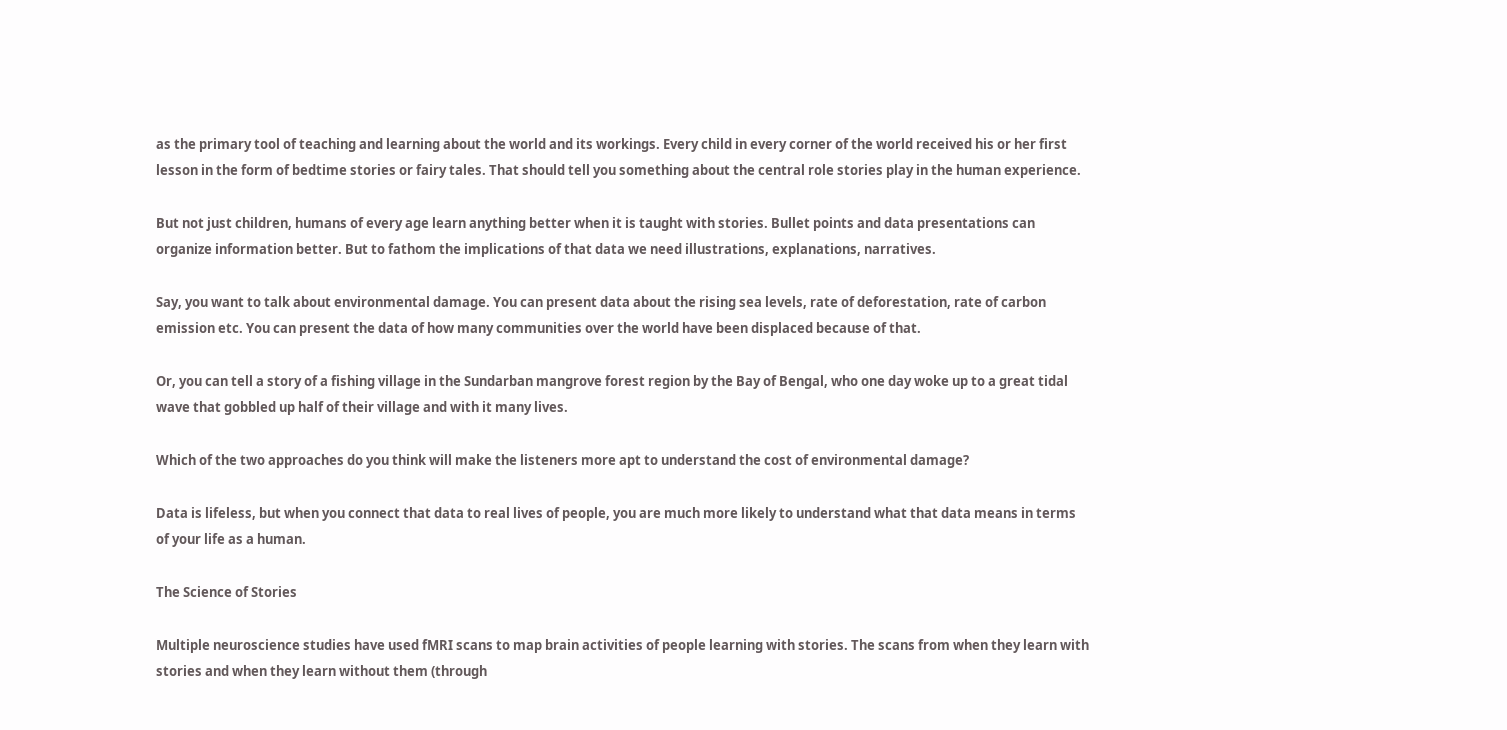as the primary tool of teaching and learning about the world and its workings. Every child in every corner of the world received his or her first lesson in the form of bedtime stories or fairy tales. That should tell you something about the central role stories play in the human experience.

But not just children, humans of every age learn anything better when it is taught with stories. Bullet points and data presentations can organize information better. But to fathom the implications of that data we need illustrations, explanations, narratives.

Say, you want to talk about environmental damage. You can present data about the rising sea levels, rate of deforestation, rate of carbon emission etc. You can present the data of how many communities over the world have been displaced because of that.

Or, you can tell a story of a fishing village in the Sundarban mangrove forest region by the Bay of Bengal, who one day woke up to a great tidal wave that gobbled up half of their village and with it many lives.

Which of the two approaches do you think will make the listeners more apt to understand the cost of environmental damage?

Data is lifeless, but when you connect that data to real lives of people, you are much more likely to understand what that data means in terms of your life as a human.

The Science of Stories

Multiple neuroscience studies have used fMRI scans to map brain activities of people learning with stories. The scans from when they learn with stories and when they learn without them (through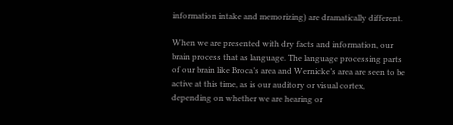information intake and memorizing) are dramatically different.

When we are presented with dry facts and information, our brain process that as language. The language processing parts of our brain like Broca’s area and Wernicke’s area are seen to be active at this time, as is our auditory or visual cortex, depending on whether we are hearing or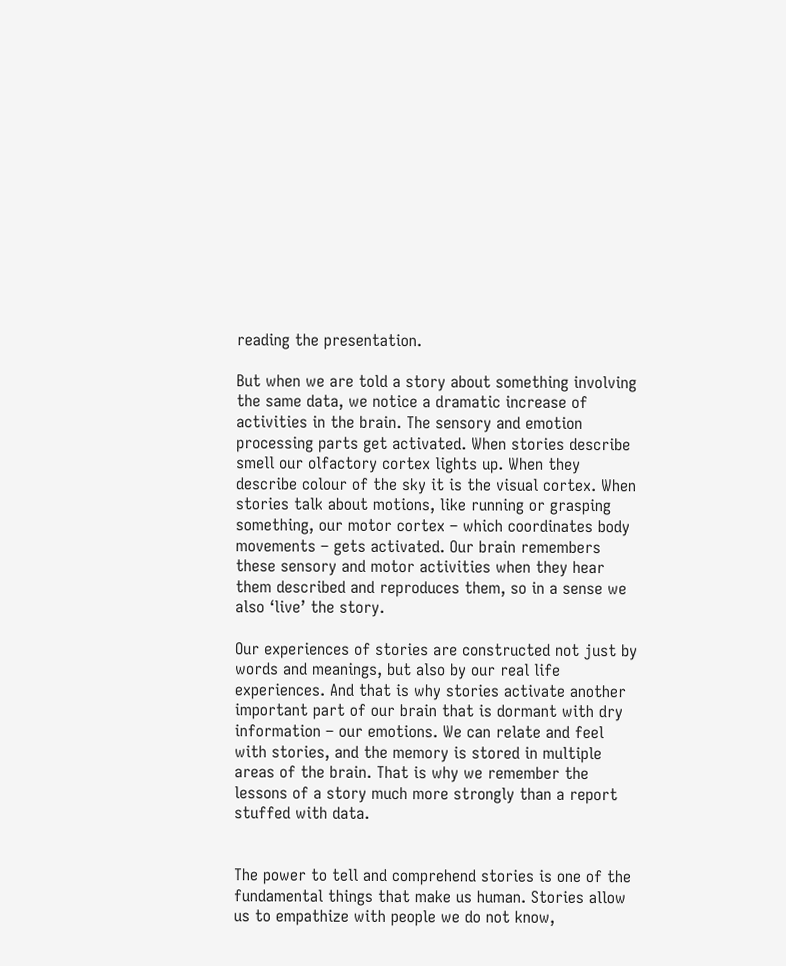reading the presentation.

But when we are told a story about something involving the same data, we notice a dramatic increase of activities in the brain. The sensory and emotion processing parts get activated. When stories describe smell our olfactory cortex lights up. When they describe colour of the sky it is the visual cortex. When stories talk about motions, like running or grasping something, our motor cortex – which coordinates body movements – gets activated. Our brain remembers these sensory and motor activities when they hear them described and reproduces them, so in a sense we also ‘live’ the story.

Our experiences of stories are constructed not just by words and meanings, but also by our real life experiences. And that is why stories activate another important part of our brain that is dormant with dry information – our emotions. We can relate and feel with stories, and the memory is stored in multiple areas of the brain. That is why we remember the lessons of a story much more strongly than a report stuffed with data.


The power to tell and comprehend stories is one of the fundamental things that make us human. Stories allow us to empathize with people we do not know,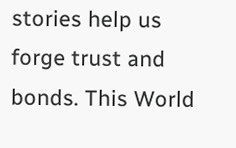stories help us forge trust and bonds. This World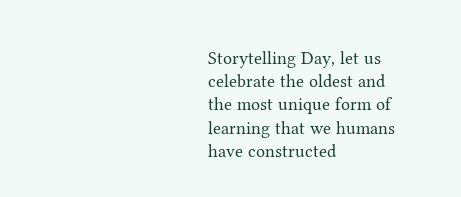Storytelling Day, let us celebrate the oldest and the most unique form of learning that we humans have constructed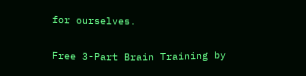for ourselves.

Free 3-Part Brain Training by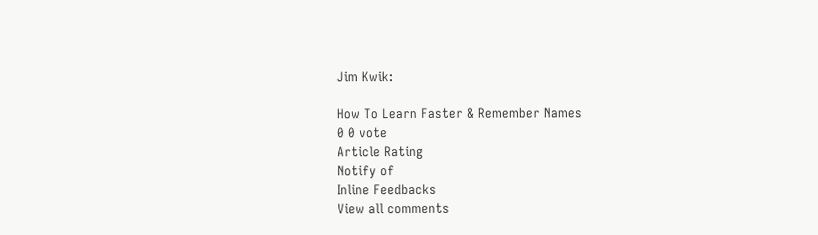Jim Kwik:

How To Learn Faster & Remember Names
0 0 vote
Article Rating
Notify of
Inline Feedbacks
View all comments